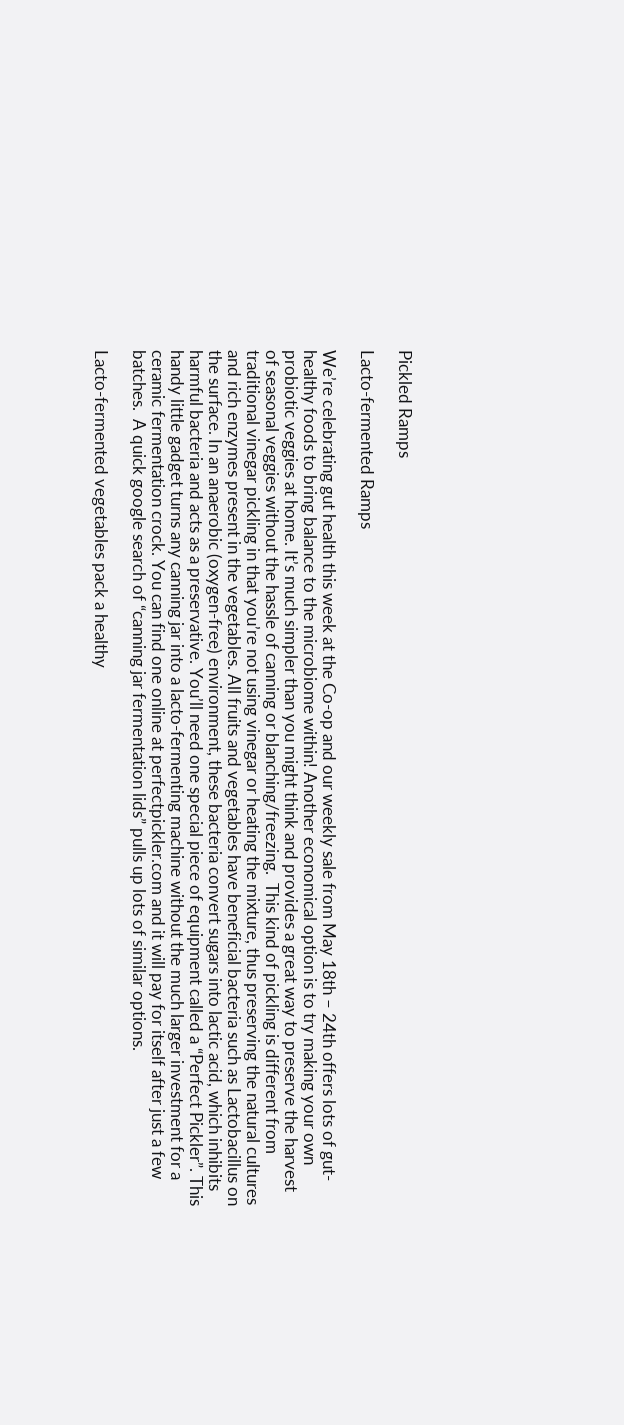Pickled Ramps

Lacto-fermented Ramps

We’re celebrating gut health this week at the Co-op and our weekly sale from May 18th – 24th offers lots of gut-healthy foods to bring balance to the microbiome within! Another economical option is to try making your own probiotic veggies at home. It’s much simpler than you might think and provides a great way to preserve the harvest of seasonal veggies without the hassle of canning or blanching/freezing.  This kind of pickling is different from traditional vinegar pickling in that you’re not using vinegar or heating the mixture, thus preserving the natural cultures and rich enzymes present in the vegetables. All fruits and vegetables have beneficial bacteria such as Lactobacillus on the surface. In an anaerobic (oxygen-free) environment, these bacteria convert sugars into lactic acid, which inhibits harmful bacteria and acts as a preservative. You’ll need one special piece of equipment called a “Perfect Pickler”. This handy little gadget turns any canning jar into a lacto-fermenting machine without the much larger investment for a ceramic fermentation crock. You can find one online at perfectpickler.com and it will pay for itself after just a few batches.  A quick google search of “canning jar fermentation lids” pulls up lots of similar options.

Lacto-fermented vegetables pack a healthy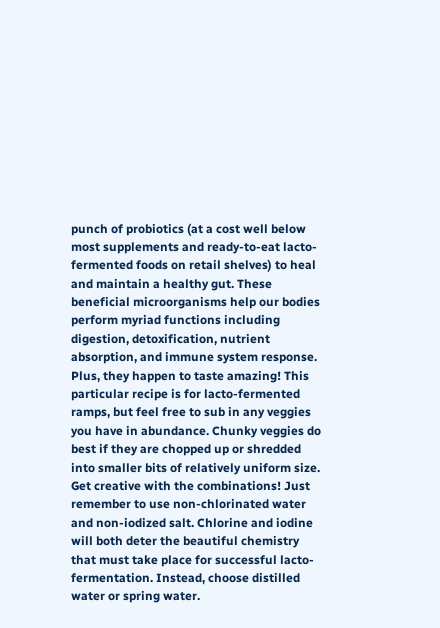punch of probiotics (at a cost well below most supplements and ready-to-eat lacto-fermented foods on retail shelves) to heal and maintain a healthy gut. These beneficial microorganisms help our bodies perform myriad functions including digestion, detoxification, nutrient absorption, and immune system response.  Plus, they happen to taste amazing! This particular recipe is for lacto-fermented ramps, but feel free to sub in any veggies you have in abundance. Chunky veggies do best if they are chopped up or shredded into smaller bits of relatively uniform size. Get creative with the combinations! Just remember to use non-chlorinated water and non-iodized salt. Chlorine and iodine will both deter the beautiful chemistry that must take place for successful lacto-fermentation. Instead, choose distilled water or spring water.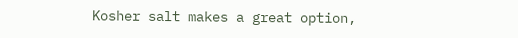Kosher salt makes a great option,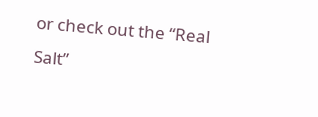or check out the “Real Salt”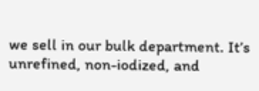we sell in our bulk department. It’s unrefined, non-iodized, and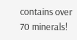contains over 70 minerals!